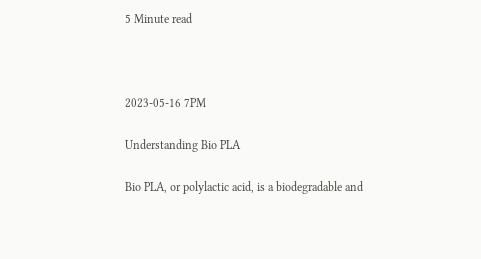5 Minute read



2023-05-16 7PM

Understanding Bio PLA

Bio PLA, or polylactic acid, is a biodegradable and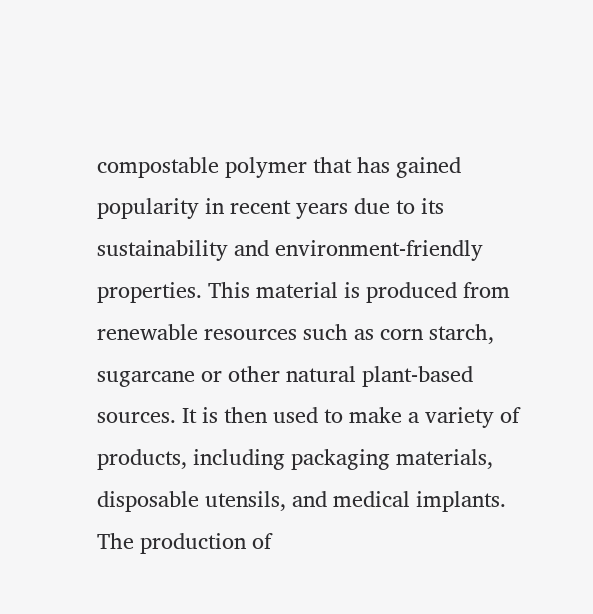compostable polymer that has gained popularity in recent years due to its sustainability and environment-friendly properties. This material is produced from renewable resources such as corn starch, sugarcane or other natural plant-based sources. It is then used to make a variety of products, including packaging materials, disposable utensils, and medical implants. The production of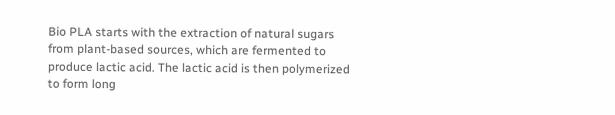Bio PLA starts with the extraction of natural sugars from plant-based sources, which are fermented to produce lactic acid. The lactic acid is then polymerized to form long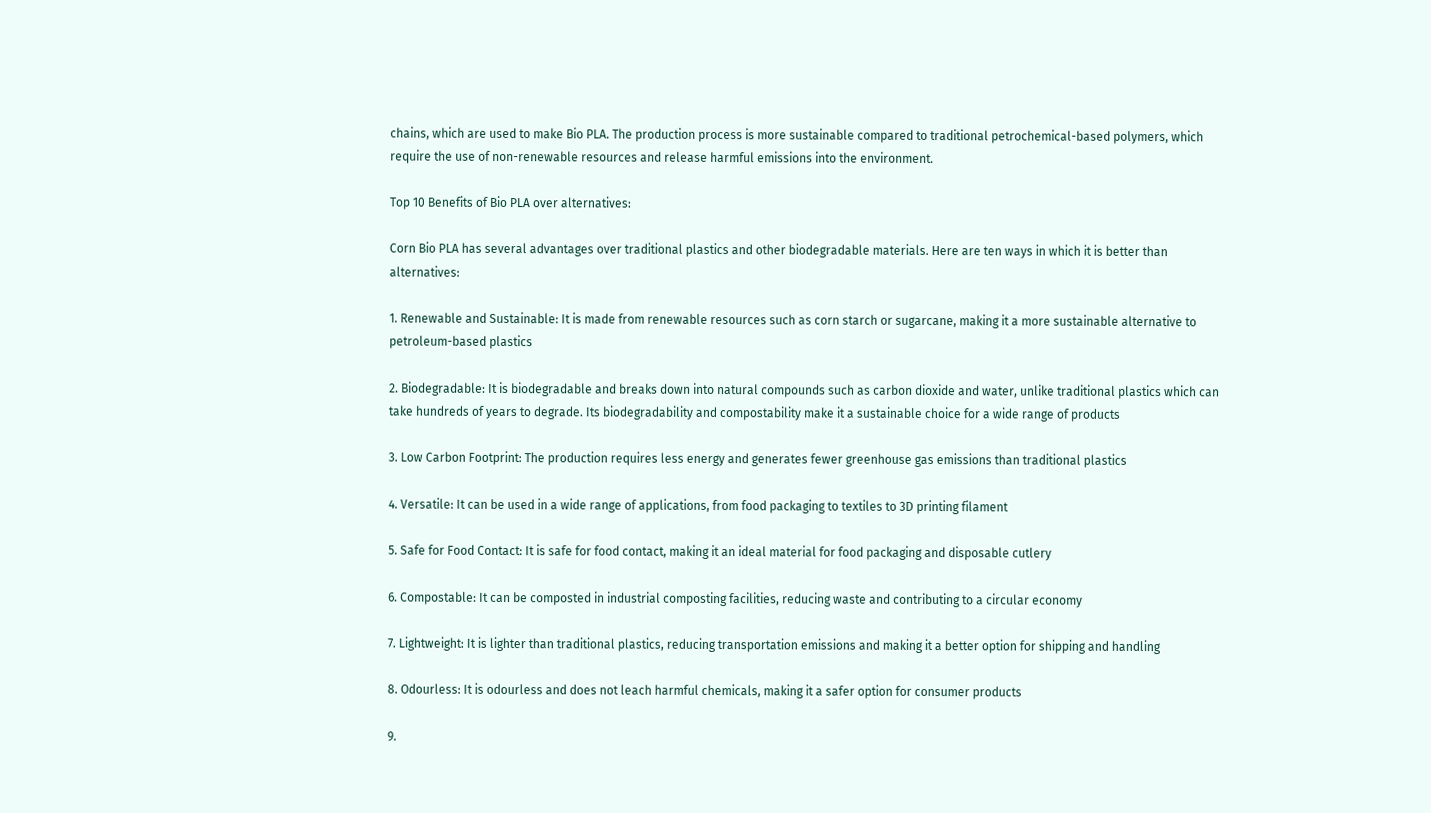chains, which are used to make Bio PLA. The production process is more sustainable compared to traditional petrochemical-based polymers, which require the use of non-renewable resources and release harmful emissions into the environment.

Top 10 Benefits of Bio PLA over alternatives:

Corn Bio PLA has several advantages over traditional plastics and other biodegradable materials. Here are ten ways in which it is better than alternatives:

1. Renewable and Sustainable: It is made from renewable resources such as corn starch or sugarcane, making it a more sustainable alternative to petroleum-based plastics

2. Biodegradable: It is biodegradable and breaks down into natural compounds such as carbon dioxide and water, unlike traditional plastics which can take hundreds of years to degrade. Its biodegradability and compostability make it a sustainable choice for a wide range of products

3. Low Carbon Footprint: The production requires less energy and generates fewer greenhouse gas emissions than traditional plastics

4. Versatile: It can be used in a wide range of applications, from food packaging to textiles to 3D printing filament

5. Safe for Food Contact: It is safe for food contact, making it an ideal material for food packaging and disposable cutlery

6. Compostable: It can be composted in industrial composting facilities, reducing waste and contributing to a circular economy

7. Lightweight: It is lighter than traditional plastics, reducing transportation emissions and making it a better option for shipping and handling

8. Odourless: It is odourless and does not leach harmful chemicals, making it a safer option for consumer products

9.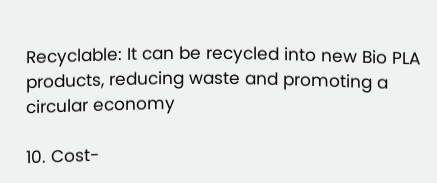Recyclable: It can be recycled into new Bio PLA products, reducing waste and promoting a circular economy

10. Cost-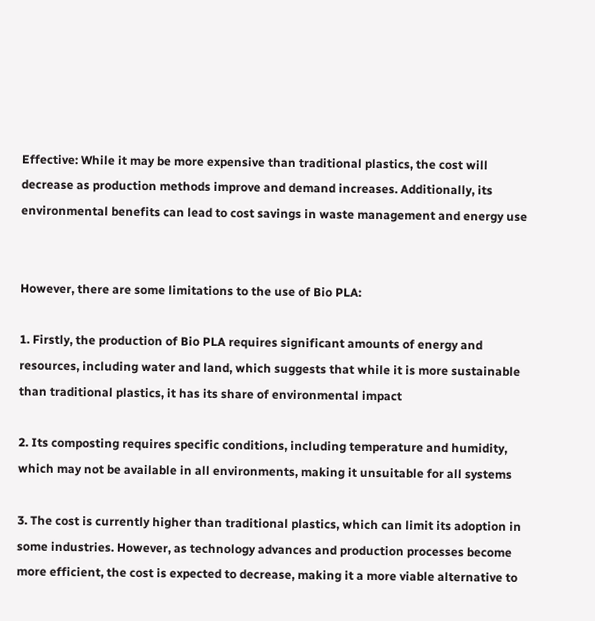Effective: While it may be more expensive than traditional plastics, the cost will decrease as production methods improve and demand increases. Additionally, its environmental benefits can lead to cost savings in waste management and energy use


However, there are some limitations to the use of Bio PLA:

1. Firstly, the production of Bio PLA requires significant amounts of energy and resources, including water and land, which suggests that while it is more sustainable than traditional plastics, it has its share of environmental impact

2. Its composting requires specific conditions, including temperature and humidity, which may not be available in all environments, making it unsuitable for all systems

3. The cost is currently higher than traditional plastics, which can limit its adoption in some industries. However, as technology advances and production processes become more efficient, the cost is expected to decrease, making it a more viable alternative to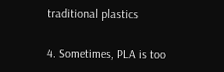traditional plastics

4. Sometimes, PLA is too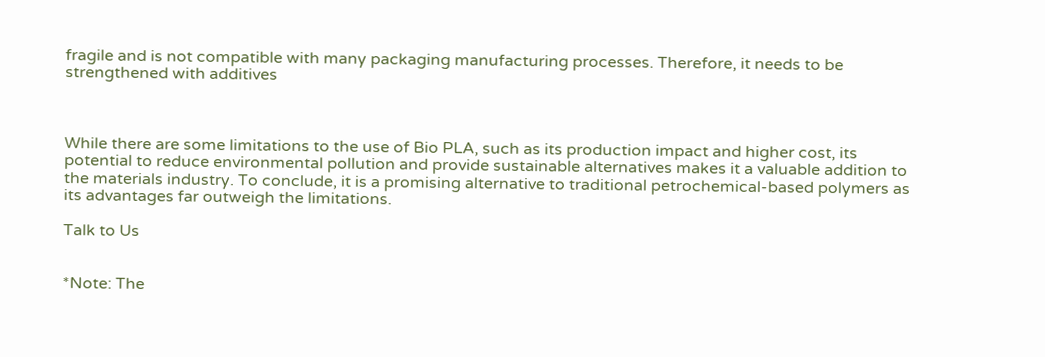fragile and is not compatible with many packaging manufacturing processes. Therefore, it needs to be strengthened with additives



While there are some limitations to the use of Bio PLA, such as its production impact and higher cost, its potential to reduce environmental pollution and provide sustainable alternatives makes it a valuable addition to the materials industry. To conclude, it is a promising alternative to traditional petrochemical-based polymers as its advantages far outweigh the limitations.

Talk to Us


*Note: The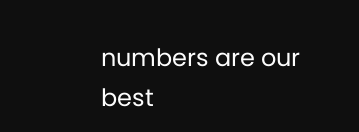numbers are our best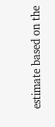estimate based on the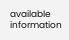available information